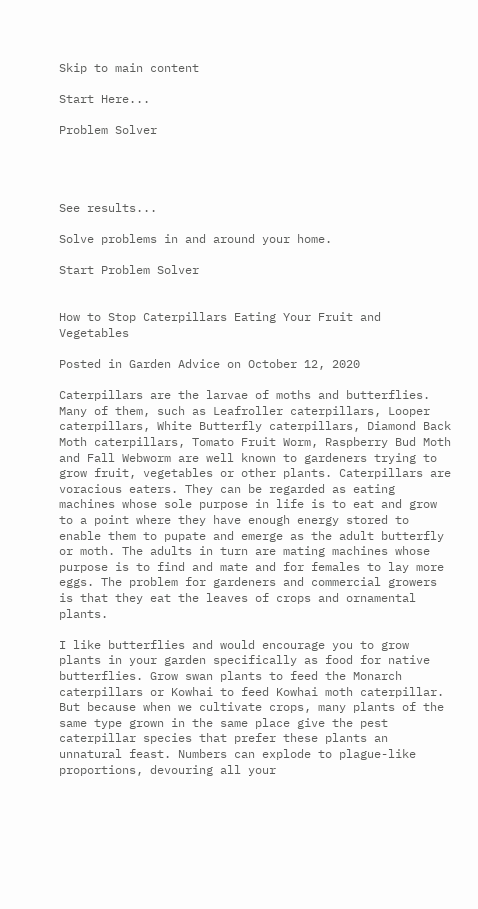Skip to main content

Start Here...

Problem Solver




See results...

Solve problems in and around your home.

Start Problem Solver


How to Stop Caterpillars Eating Your Fruit and Vegetables

Posted in Garden Advice on October 12, 2020

Caterpillars are the larvae of moths and butterflies. Many of them, such as Leafroller caterpillars, Looper caterpillars, White Butterfly caterpillars, Diamond Back Moth caterpillars, Tomato Fruit Worm, Raspberry Bud Moth and Fall Webworm are well known to gardeners trying to grow fruit, vegetables or other plants. Caterpillars are voracious eaters. They can be regarded as eating machines whose sole purpose in life is to eat and grow to a point where they have enough energy stored to enable them to pupate and emerge as the adult butterfly or moth. The adults in turn are mating machines whose purpose is to find and mate and for females to lay more eggs. The problem for gardeners and commercial growers is that they eat the leaves of crops and ornamental plants.

I like butterflies and would encourage you to grow plants in your garden specifically as food for native butterflies. Grow swan plants to feed the Monarch caterpillars or Kowhai to feed Kowhai moth caterpillar. But because when we cultivate crops, many plants of the same type grown in the same place give the pest caterpillar species that prefer these plants an unnatural feast. Numbers can explode to plague-like proportions, devouring all your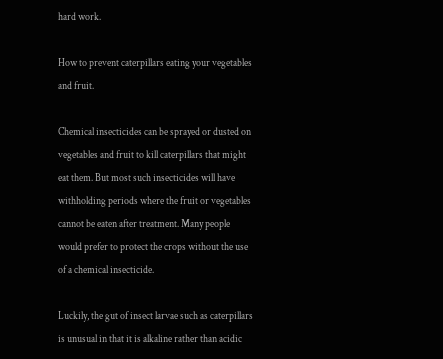hard work.

How to prevent caterpillars eating your vegetables and fruit.

Chemical insecticides can be sprayed or dusted on vegetables and fruit to kill caterpillars that might eat them. But most such insecticides will have withholding periods where the fruit or vegetables cannot be eaten after treatment. Many people would prefer to protect the crops without the use of a chemical insecticide.

Luckily, the gut of insect larvae such as caterpillars is unusual in that it is alkaline rather than acidic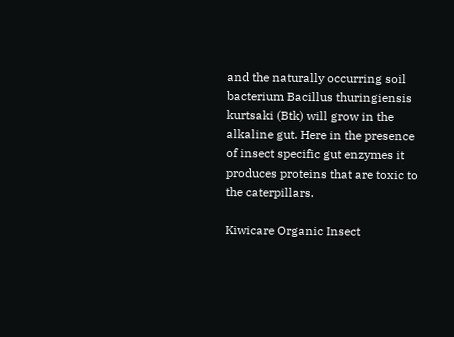and the naturally occurring soil bacterium Bacillus thuringiensis kurtsaki (Btk) will grow in the alkaline gut. Here in the presence of insect specific gut enzymes it produces proteins that are toxic to the caterpillars.

Kiwicare Organic Insect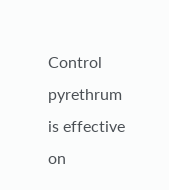Control pyrethrum is effective on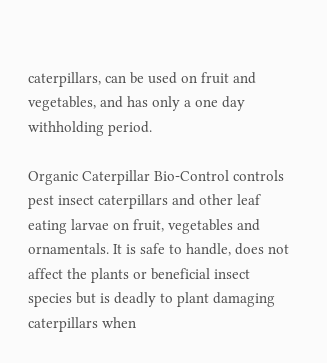caterpillars, can be used on fruit and vegetables, and has only a one day withholding period.

Organic Caterpillar Bio-Control controls pest insect caterpillars and other leaf eating larvae on fruit, vegetables and ornamentals. It is safe to handle, does not affect the plants or beneficial insect species but is deadly to plant damaging caterpillars when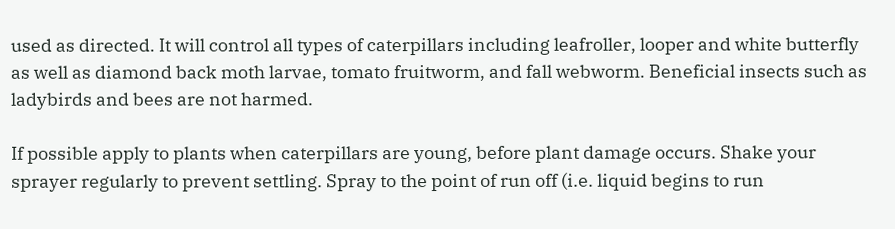used as directed. It will control all types of caterpillars including leafroller, looper and white butterfly as well as diamond back moth larvae, tomato fruitworm, and fall webworm. Beneficial insects such as ladybirds and bees are not harmed.

If possible apply to plants when caterpillars are young, before plant damage occurs. Shake your sprayer regularly to prevent settling. Spray to the point of run off (i.e. liquid begins to run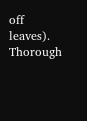off leaves). Thorough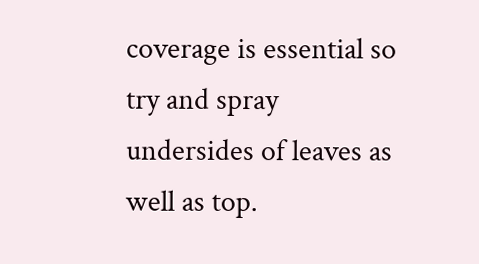coverage is essential so try and spray undersides of leaves as well as top.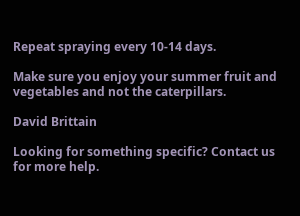Repeat spraying every 10-14 days.

Make sure you enjoy your summer fruit and vegetables and not the caterpillars.

David Brittain

Looking for something specific? Contact us for more help.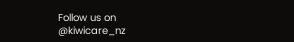Follow us on @kiwicare_nz